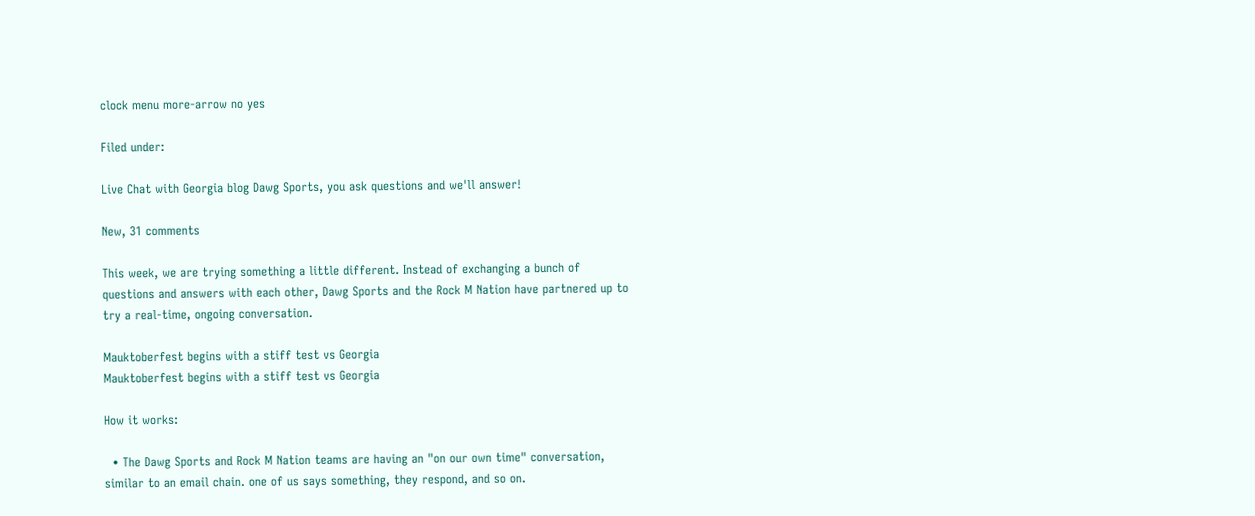clock menu more-arrow no yes

Filed under:

Live Chat with Georgia blog Dawg Sports, you ask questions and we'll answer!

New, 31 comments

This week, we are trying something a little different. Instead of exchanging a bunch of questions and answers with each other, Dawg Sports and the Rock M Nation have partnered up to try a real-time, ongoing conversation.

Mauktoberfest begins with a stiff test vs Georgia
Mauktoberfest begins with a stiff test vs Georgia

How it works:

  • The Dawg Sports and Rock M Nation teams are having an "on our own time" conversation, similar to an email chain. one of us says something, they respond, and so on.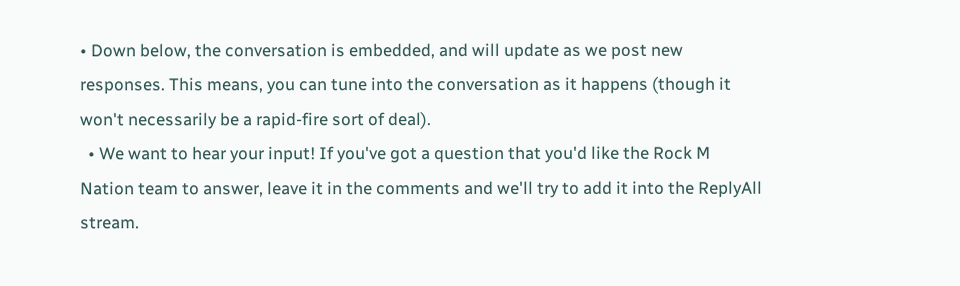• Down below, the conversation is embedded, and will update as we post new responses. This means, you can tune into the conversation as it happens (though it won't necessarily be a rapid-fire sort of deal).
  • We want to hear your input! If you've got a question that you'd like the Rock M Nation team to answer, leave it in the comments and we'll try to add it into the ReplyAll stream.